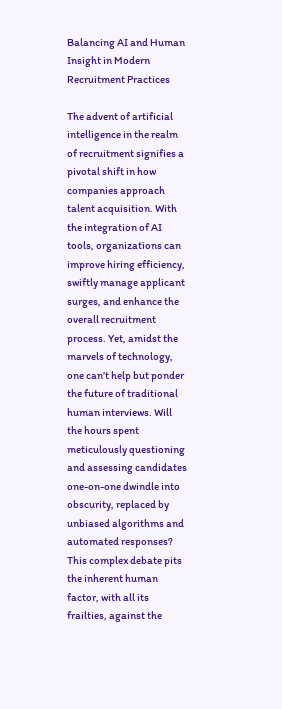Balancing AI and Human Insight in Modern Recruitment Practices

The advent of artificial intelligence in the realm of recruitment signifies a pivotal shift in how companies approach talent acquisition. With the integration of AI tools, organizations can improve hiring efficiency, swiftly manage applicant surges, and enhance the overall recruitment process. Yet, amidst the marvels of technology, one can’t help but ponder the future of traditional human interviews. Will the hours spent meticulously questioning and assessing candidates one-on-one dwindle into obscurity, replaced by unbiased algorithms and automated responses? This complex debate pits the inherent human factor, with all its frailties, against the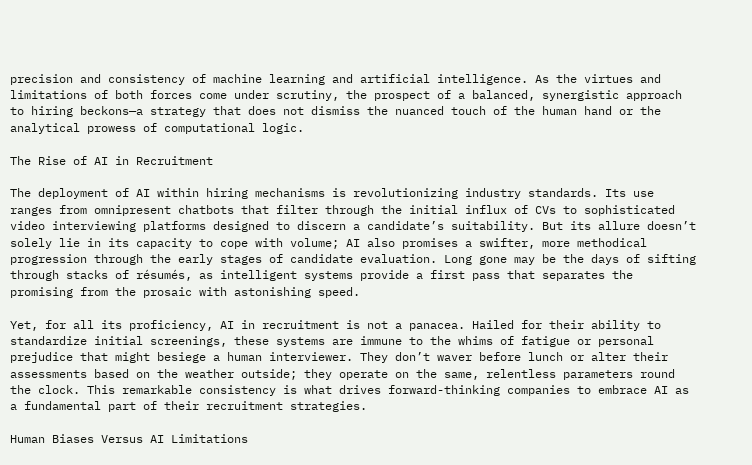precision and consistency of machine learning and artificial intelligence. As the virtues and limitations of both forces come under scrutiny, the prospect of a balanced, synergistic approach to hiring beckons—a strategy that does not dismiss the nuanced touch of the human hand or the analytical prowess of computational logic.

The Rise of AI in Recruitment

The deployment of AI within hiring mechanisms is revolutionizing industry standards. Its use ranges from omnipresent chatbots that filter through the initial influx of CVs to sophisticated video interviewing platforms designed to discern a candidate’s suitability. But its allure doesn’t solely lie in its capacity to cope with volume; AI also promises a swifter, more methodical progression through the early stages of candidate evaluation. Long gone may be the days of sifting through stacks of résumés, as intelligent systems provide a first pass that separates the promising from the prosaic with astonishing speed.

Yet, for all its proficiency, AI in recruitment is not a panacea. Hailed for their ability to standardize initial screenings, these systems are immune to the whims of fatigue or personal prejudice that might besiege a human interviewer. They don’t waver before lunch or alter their assessments based on the weather outside; they operate on the same, relentless parameters round the clock. This remarkable consistency is what drives forward-thinking companies to embrace AI as a fundamental part of their recruitment strategies.

Human Biases Versus AI Limitations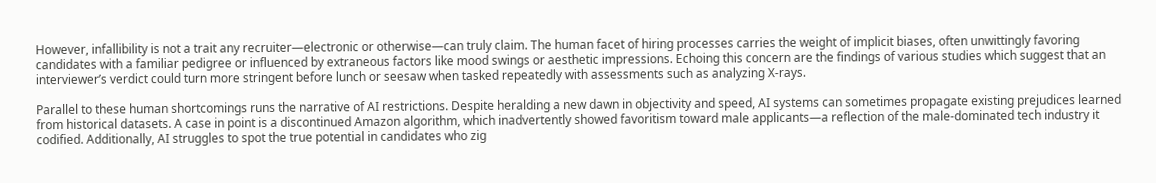However, infallibility is not a trait any recruiter—electronic or otherwise—can truly claim. The human facet of hiring processes carries the weight of implicit biases, often unwittingly favoring candidates with a familiar pedigree or influenced by extraneous factors like mood swings or aesthetic impressions. Echoing this concern are the findings of various studies which suggest that an interviewer’s verdict could turn more stringent before lunch or seesaw when tasked repeatedly with assessments such as analyzing X-rays.

Parallel to these human shortcomings runs the narrative of AI restrictions. Despite heralding a new dawn in objectivity and speed, AI systems can sometimes propagate existing prejudices learned from historical datasets. A case in point is a discontinued Amazon algorithm, which inadvertently showed favoritism toward male applicants—a reflection of the male-dominated tech industry it codified. Additionally, AI struggles to spot the true potential in candidates who zig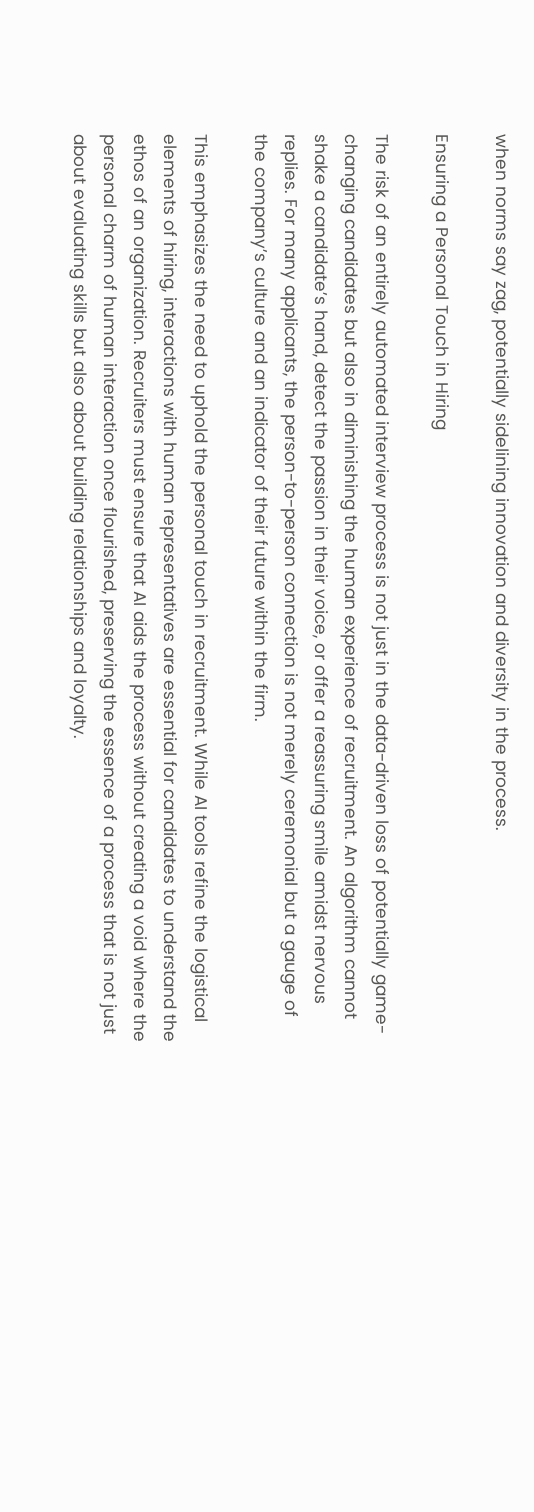when norms say zag, potentially sidelining innovation and diversity in the process.

Ensuring a Personal Touch in Hiring

The risk of an entirely automated interview process is not just in the data-driven loss of potentially game-changing candidates but also in diminishing the human experience of recruitment. An algorithm cannot shake a candidate’s hand, detect the passion in their voice, or offer a reassuring smile amidst nervous replies. For many applicants, the person-to-person connection is not merely ceremonial but a gauge of the company’s culture and an indicator of their future within the firm.

This emphasizes the need to uphold the personal touch in recruitment. While AI tools refine the logistical elements of hiring, interactions with human representatives are essential for candidates to understand the ethos of an organization. Recruiters must ensure that AI aids the process without creating a void where the personal charm of human interaction once flourished, preserving the essence of a process that is not just about evaluating skills but also about building relationships and loyalty.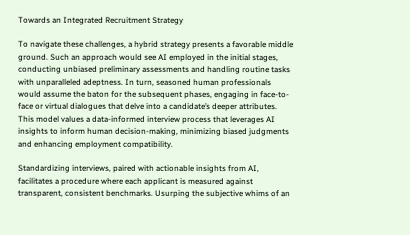Towards an Integrated Recruitment Strategy

To navigate these challenges, a hybrid strategy presents a favorable middle ground. Such an approach would see AI employed in the initial stages, conducting unbiased preliminary assessments and handling routine tasks with unparalleled adeptness. In turn, seasoned human professionals would assume the baton for the subsequent phases, engaging in face-to-face or virtual dialogues that delve into a candidate’s deeper attributes. This model values a data-informed interview process that leverages AI insights to inform human decision-making, minimizing biased judgments and enhancing employment compatibility.

Standardizing interviews, paired with actionable insights from AI, facilitates a procedure where each applicant is measured against transparent, consistent benchmarks. Usurping the subjective whims of an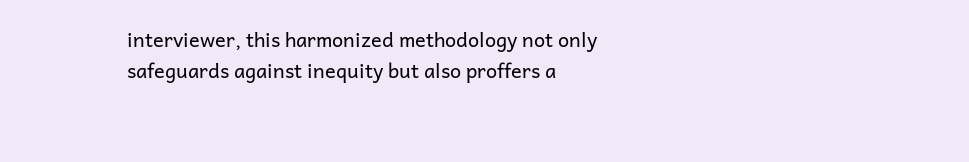interviewer, this harmonized methodology not only safeguards against inequity but also proffers a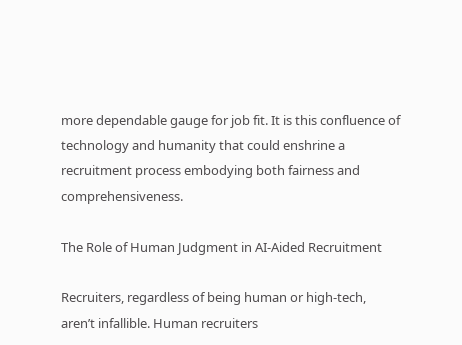more dependable gauge for job fit. It is this confluence of technology and humanity that could enshrine a recruitment process embodying both fairness and comprehensiveness.

The Role of Human Judgment in AI-Aided Recruitment

Recruiters, regardless of being human or high-tech, aren’t infallible. Human recruiters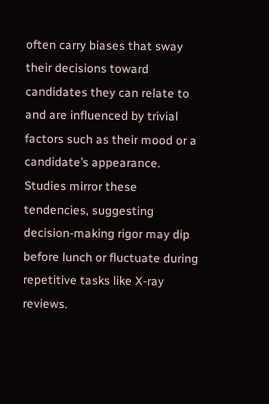often carry biases that sway their decisions toward candidates they can relate to and are influenced by trivial factors such as their mood or a candidate’s appearance. Studies mirror these tendencies, suggesting decision-making rigor may dip before lunch or fluctuate during repetitive tasks like X-ray reviews.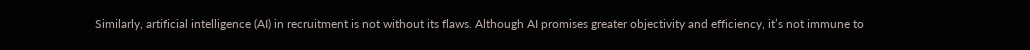Similarly, artificial intelligence (AI) in recruitment is not without its flaws. Although AI promises greater objectivity and efficiency, it’s not immune to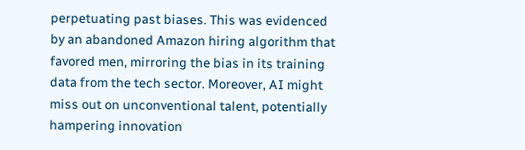perpetuating past biases. This was evidenced by an abandoned Amazon hiring algorithm that favored men, mirroring the bias in its training data from the tech sector. Moreover, AI might miss out on unconventional talent, potentially hampering innovation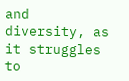and diversity, as it struggles to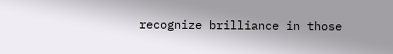recognize brilliance in those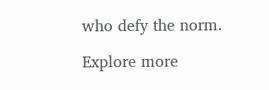who defy the norm.

Explore more